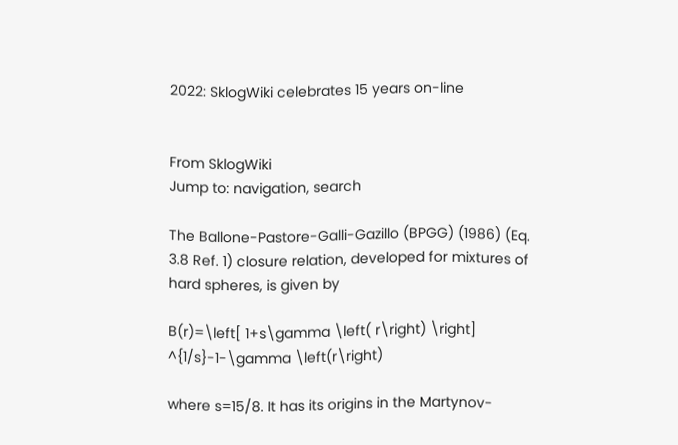2022: SklogWiki celebrates 15 years on-line


From SklogWiki
Jump to: navigation, search

The Ballone-Pastore-Galli-Gazillo (BPGG) (1986) (Eq. 3.8 Ref. 1) closure relation, developed for mixtures of hard spheres, is given by

B(r)=\left[ 1+s\gamma \left( r\right) \right] ^{1/s}-1-\gamma \left(r\right)

where s=15/8. It has its origins in the Martynov-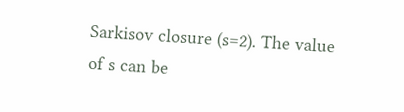Sarkisov closure (s=2). The value of s can be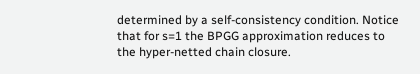determined by a self-consistency condition. Notice that for s=1 the BPGG approximation reduces to the hyper-netted chain closure.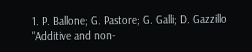1. P. Ballone; G. Pastore; G. Galli; D. Gazzillo "Additive and non-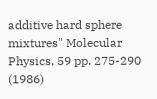additive hard sphere mixtures" Molecular Physics, 59 pp. 275-290 (1986)